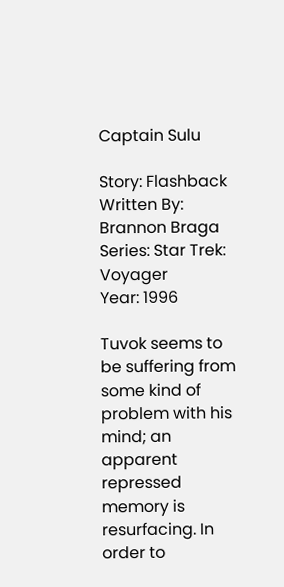Captain Sulu

Story: Flashback
Written By: Brannon Braga
Series: Star Trek: Voyager
Year: 1996

Tuvok seems to be suffering from some kind of problem with his mind; an apparent repressed memory is resurfacing. In order to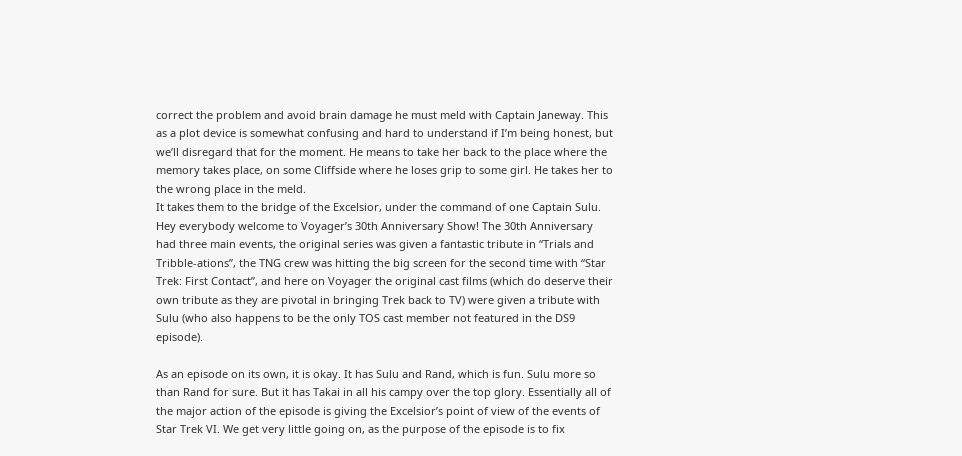correct the problem and avoid brain damage he must meld with Captain Janeway. This as a plot device is somewhat confusing and hard to understand if I’m being honest, but we’ll disregard that for the moment. He means to take her back to the place where the memory takes place, on some Cliffside where he loses grip to some girl. He takes her to the wrong place in the meld.
It takes them to the bridge of the Excelsior, under the command of one Captain Sulu. Hey everybody welcome to Voyager’s 30th Anniversary Show! The 30th Anniversary had three main events, the original series was given a fantastic tribute in “Trials and Tribble-ations”, the TNG crew was hitting the big screen for the second time with “Star Trek: First Contact”, and here on Voyager the original cast films (which do deserve their own tribute as they are pivotal in bringing Trek back to TV) were given a tribute with Sulu (who also happens to be the only TOS cast member not featured in the DS9 episode).

As an episode on its own, it is okay. It has Sulu and Rand, which is fun. Sulu more so than Rand for sure. But it has Takai in all his campy over the top glory. Essentially all of the major action of the episode is giving the Excelsior’s point of view of the events of Star Trek VI. We get very little going on, as the purpose of the episode is to fix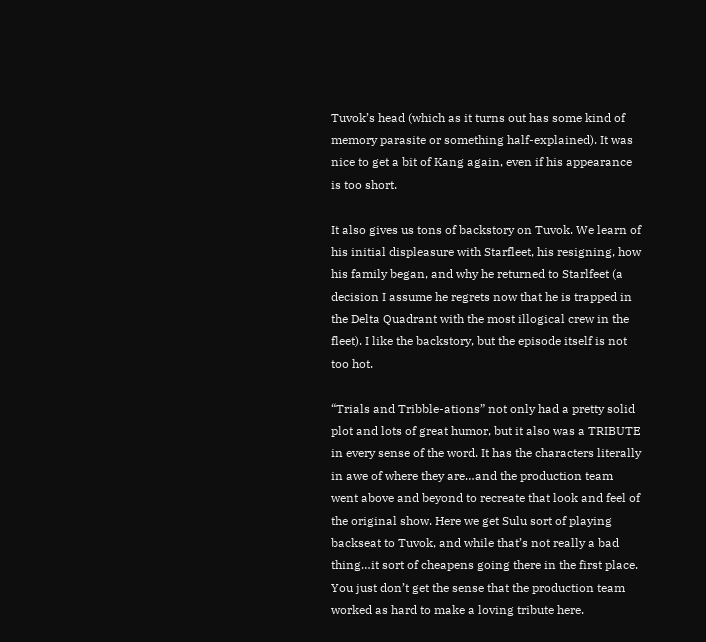Tuvok’s head (which as it turns out has some kind of memory parasite or something half-explained). It was nice to get a bit of Kang again, even if his appearance is too short.

It also gives us tons of backstory on Tuvok. We learn of his initial displeasure with Starfleet, his resigning, how his family began, and why he returned to Starlfeet (a decision I assume he regrets now that he is trapped in the Delta Quadrant with the most illogical crew in the fleet). I like the backstory, but the episode itself is not too hot.

“Trials and Tribble-ations” not only had a pretty solid plot and lots of great humor, but it also was a TRIBUTE in every sense of the word. It has the characters literally in awe of where they are…and the production team went above and beyond to recreate that look and feel of the original show. Here we get Sulu sort of playing backseat to Tuvok, and while that’s not really a bad thing…it sort of cheapens going there in the first place. You just don’t get the sense that the production team worked as hard to make a loving tribute here.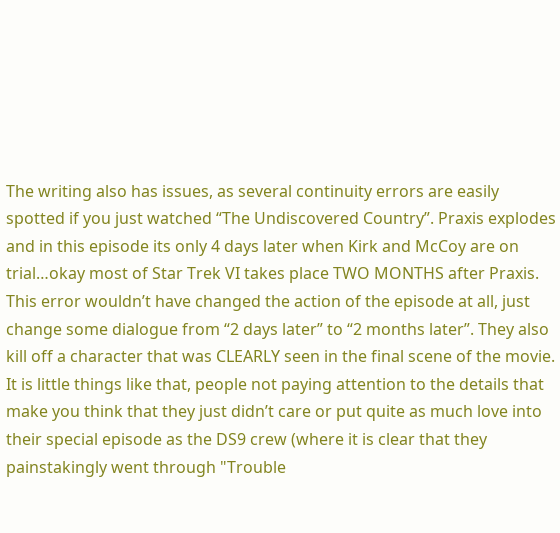The writing also has issues, as several continuity errors are easily spotted if you just watched “The Undiscovered Country”. Praxis explodes and in this episode its only 4 days later when Kirk and McCoy are on trial…okay most of Star Trek VI takes place TWO MONTHS after Praxis. This error wouldn’t have changed the action of the episode at all, just change some dialogue from “2 days later” to “2 months later”. They also kill off a character that was CLEARLY seen in the final scene of the movie. It is little things like that, people not paying attention to the details that make you think that they just didn’t care or put quite as much love into their special episode as the DS9 crew (where it is clear that they painstakingly went through "Trouble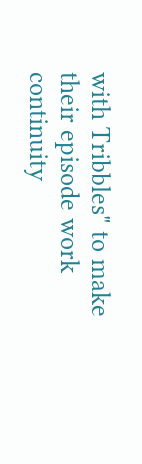with Tribbles" to make their episode work continuity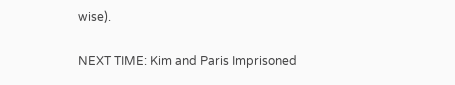wise).

NEXT TIME: Kim and Paris Imprisoned